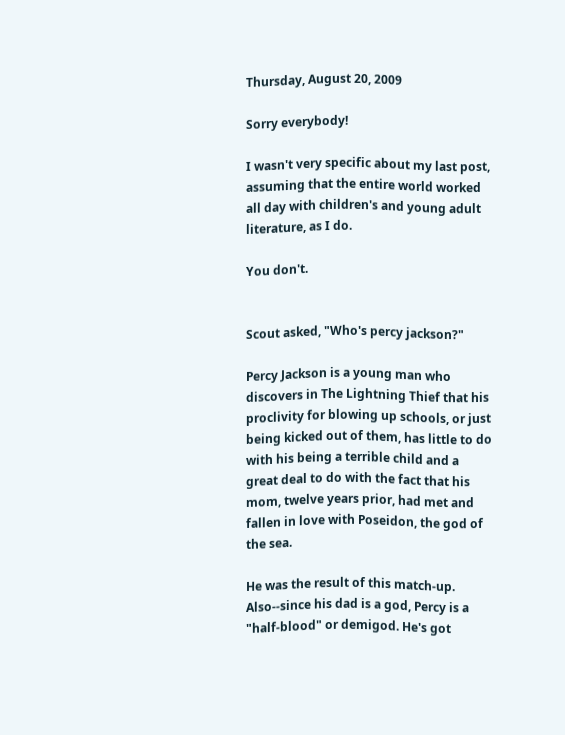Thursday, August 20, 2009

Sorry everybody!

I wasn't very specific about my last post, assuming that the entire world worked all day with children's and young adult literature, as I do.

You don't.


Scout asked, "Who's percy jackson?"

Percy Jackson is a young man who discovers in The Lightning Thief that his proclivity for blowing up schools, or just being kicked out of them, has little to do with his being a terrible child and a great deal to do with the fact that his mom, twelve years prior, had met and fallen in love with Poseidon, the god of the sea.

He was the result of this match-up. Also--since his dad is a god, Percy is a "half-blood" or demigod. He's got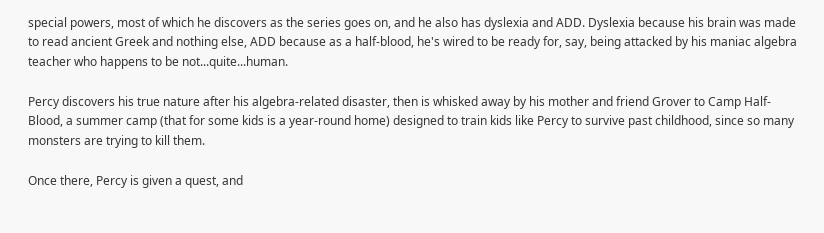special powers, most of which he discovers as the series goes on, and he also has dyslexia and ADD. Dyslexia because his brain was made to read ancient Greek and nothing else, ADD because as a half-blood, he's wired to be ready for, say, being attacked by his maniac algebra teacher who happens to be not...quite...human.

Percy discovers his true nature after his algebra-related disaster, then is whisked away by his mother and friend Grover to Camp Half-Blood, a summer camp (that for some kids is a year-round home) designed to train kids like Percy to survive past childhood, since so many monsters are trying to kill them.

Once there, Percy is given a quest, and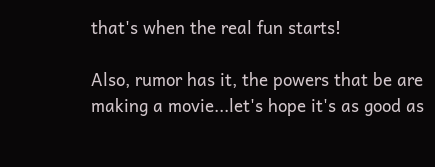that's when the real fun starts!

Also, rumor has it, the powers that be are making a movie...let's hope it's as good as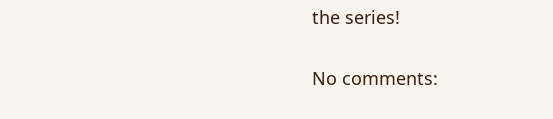the series!

No comments: